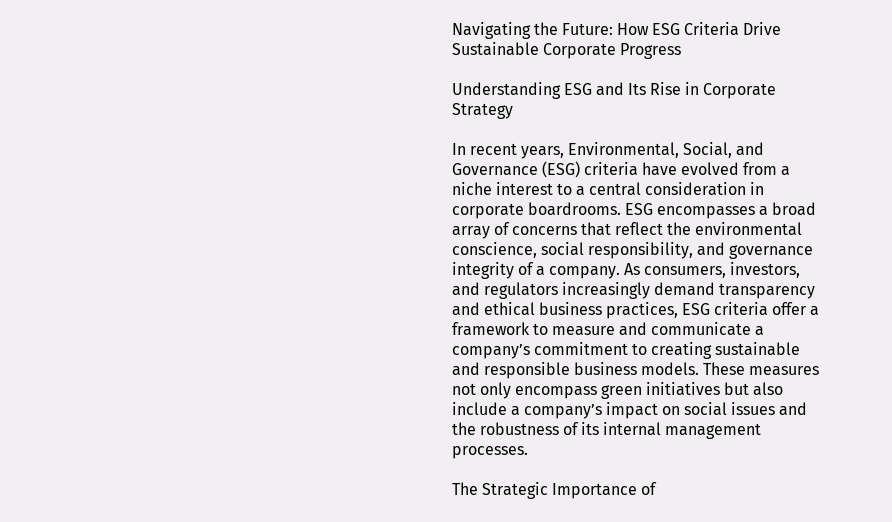Navigating the Future: How ESG Criteria Drive Sustainable Corporate Progress

Understanding ESG and Its Rise in Corporate Strategy

In recent years, Environmental, Social, and Governance (ESG) criteria have evolved from a niche interest to a central consideration in corporate boardrooms. ESG encompasses a broad array of concerns that reflect the environmental conscience, social responsibility, and governance integrity of a company. As consumers, investors, and regulators increasingly demand transparency and ethical business practices, ESG criteria offer a framework to measure and communicate a company’s commitment to creating sustainable and responsible business models. These measures not only encompass green initiatives but also include a company’s impact on social issues and the robustness of its internal management processes.

The Strategic Importance of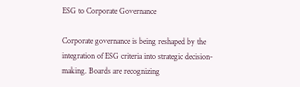ESG to Corporate Governance

Corporate governance is being reshaped by the integration of ESG criteria into strategic decision-making. Boards are recognizing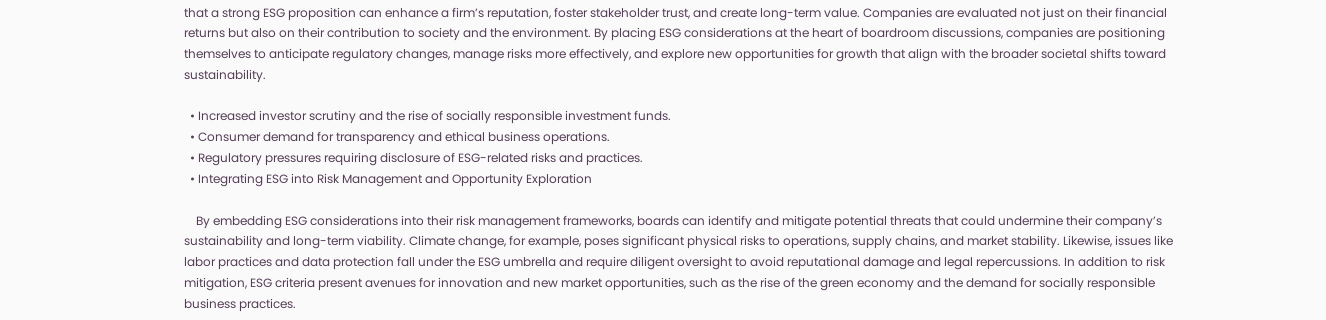that a strong ESG proposition can enhance a firm’s reputation, foster stakeholder trust, and create long-term value. Companies are evaluated not just on their financial returns but also on their contribution to society and the environment. By placing ESG considerations at the heart of boardroom discussions, companies are positioning themselves to anticipate regulatory changes, manage risks more effectively, and explore new opportunities for growth that align with the broader societal shifts toward sustainability.

  • Increased investor scrutiny and the rise of socially responsible investment funds.
  • Consumer demand for transparency and ethical business operations.
  • Regulatory pressures requiring disclosure of ESG-related risks and practices.
  • Integrating ESG into Risk Management and Opportunity Exploration

    By embedding ESG considerations into their risk management frameworks, boards can identify and mitigate potential threats that could undermine their company’s sustainability and long-term viability. Climate change, for example, poses significant physical risks to operations, supply chains, and market stability. Likewise, issues like labor practices and data protection fall under the ESG umbrella and require diligent oversight to avoid reputational damage and legal repercussions. In addition to risk mitigation, ESG criteria present avenues for innovation and new market opportunities, such as the rise of the green economy and the demand for socially responsible business practices.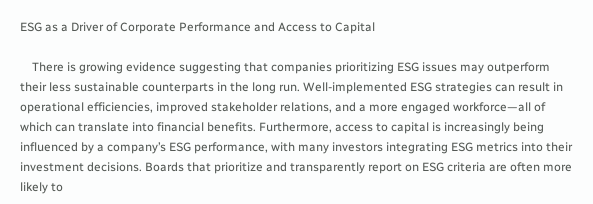ESG as a Driver of Corporate Performance and Access to Capital

    There is growing evidence suggesting that companies prioritizing ESG issues may outperform their less sustainable counterparts in the long run. Well-implemented ESG strategies can result in operational efficiencies, improved stakeholder relations, and a more engaged workforce—all of which can translate into financial benefits. Furthermore, access to capital is increasingly being influenced by a company’s ESG performance, with many investors integrating ESG metrics into their investment decisions. Boards that prioritize and transparently report on ESG criteria are often more likely to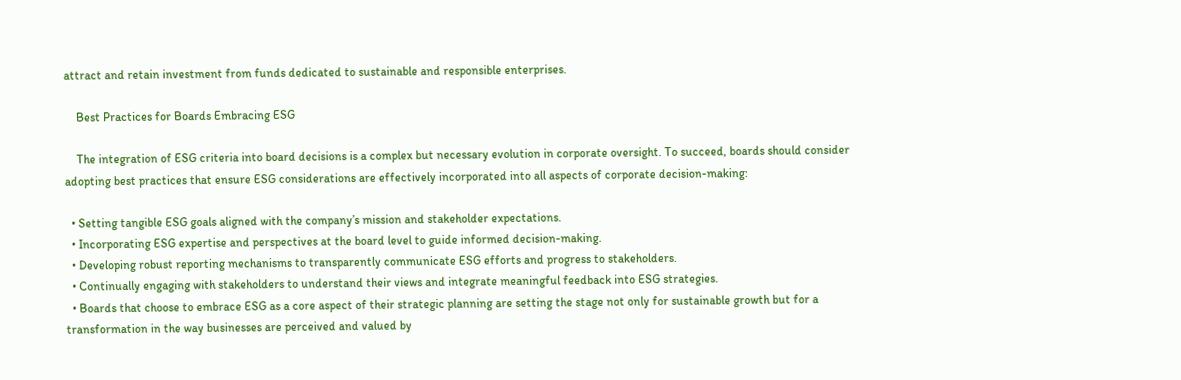attract and retain investment from funds dedicated to sustainable and responsible enterprises.

    Best Practices for Boards Embracing ESG

    The integration of ESG criteria into board decisions is a complex but necessary evolution in corporate oversight. To succeed, boards should consider adopting best practices that ensure ESG considerations are effectively incorporated into all aspects of corporate decision-making:

  • Setting tangible ESG goals aligned with the company’s mission and stakeholder expectations.
  • Incorporating ESG expertise and perspectives at the board level to guide informed decision-making.
  • Developing robust reporting mechanisms to transparently communicate ESG efforts and progress to stakeholders.
  • Continually engaging with stakeholders to understand their views and integrate meaningful feedback into ESG strategies.
  • Boards that choose to embrace ESG as a core aspect of their strategic planning are setting the stage not only for sustainable growth but for a transformation in the way businesses are perceived and valued by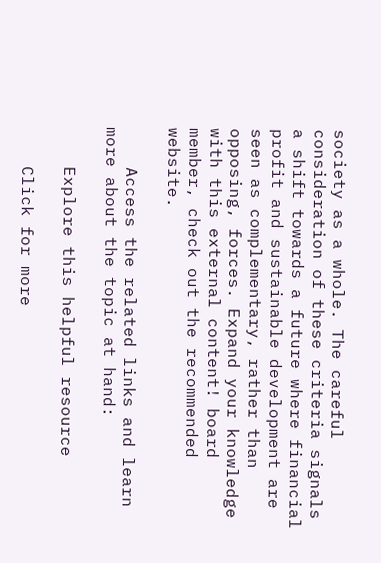society as a whole. The careful consideration of these criteria signals a shift towards a future where financial profit and sustainable development are seen as complementary, rather than opposing, forces. Expand your knowledge with this external content! board member, check out the recommended website.

    Access the related links and learn more about the topic at hand:

    Explore this helpful resource

    Click for more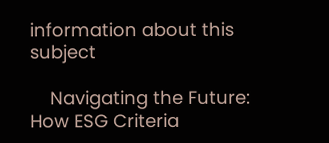information about this subject

    Navigating the Future: How ESG Criteria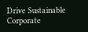Drive Sustainable Corporate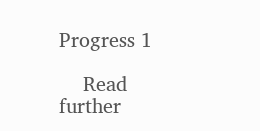Progress 1

    Read further